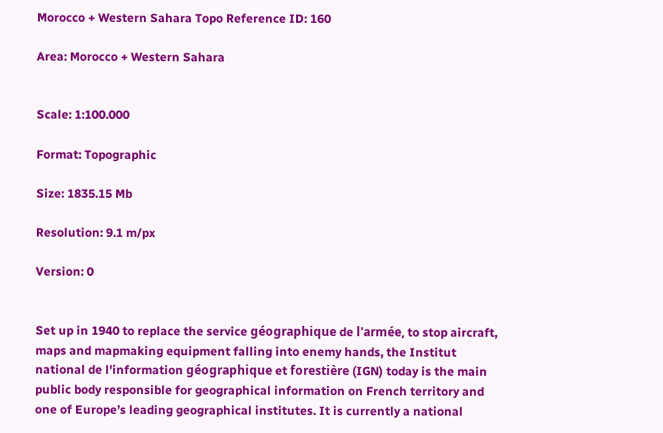Morocco + Western Sahara Topo Reference ID: 160

Area: Morocco + Western Sahara


Scale: 1:100.000

Format: Topographic

Size: 1835.15 Mb

Resolution: 9.1 m/px

Version: 0


Set up in 1940 to replace the service géographique de l'armée, to stop aircraft, maps and mapmaking equipment falling into enemy hands, the Institut national de l'information géographique et forestière (IGN) today is the main public body responsible for geographical information on French territory and one of Europe’s leading geographical institutes. It is currently a national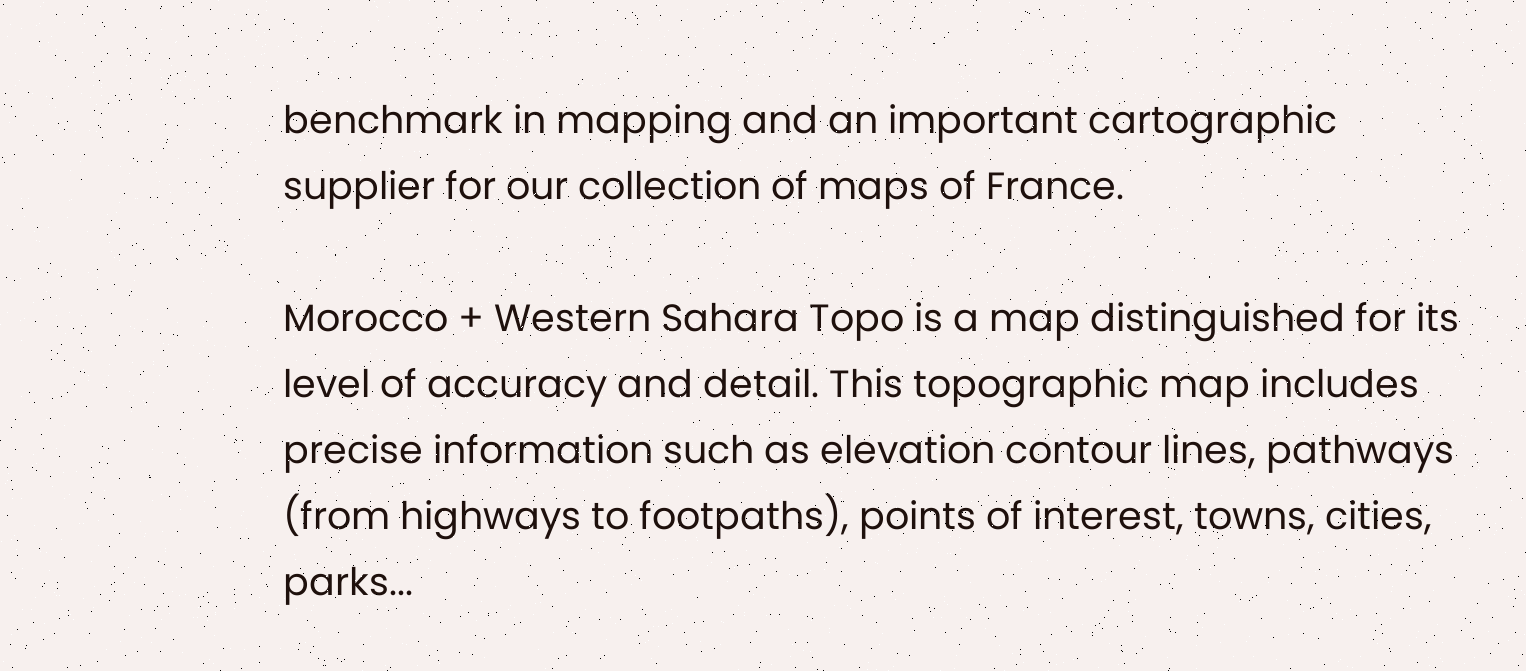benchmark in mapping and an important cartographic supplier for our collection of maps of France.

Morocco + Western Sahara Topo is a map distinguished for its level of accuracy and detail. This topographic map includes precise information such as elevation contour lines, pathways (from highways to footpaths), points of interest, towns, cities, parks...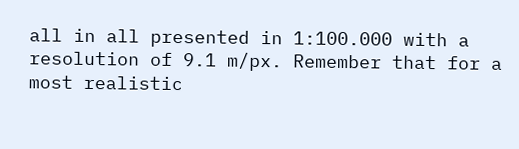all in all presented in 1:100.000 with a resolution of 9.1 m/px. Remember that for a most realistic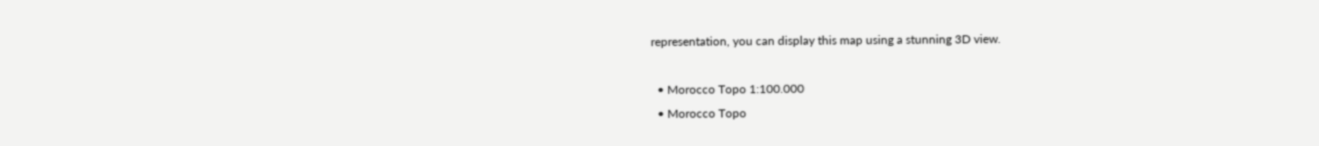representation, you can display this map using a stunning 3D view.

  • Morocco Topo 1:100.000
  • Morocco Topo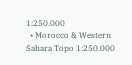1:250.000
  • Morocco & Western Sahara Topo 1:250.000